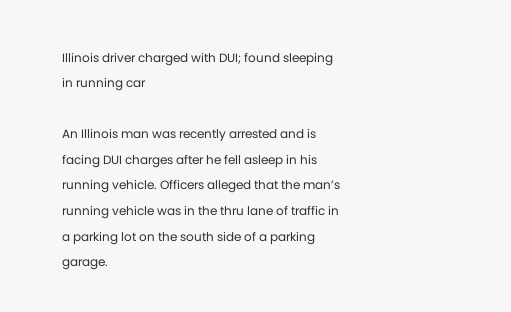Illinois driver charged with DUI; found sleeping in running car

An Illinois man was recently arrested and is facing DUI charges after he fell asleep in his running vehicle. Officers alleged that the man’s running vehicle was in the thru lane of traffic in a parking lot on the south side of a parking garage.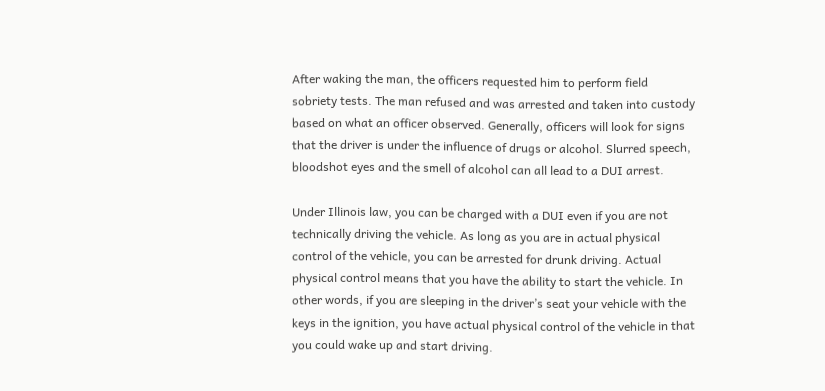After waking the man, the officers requested him to perform field sobriety tests. The man refused and was arrested and taken into custody based on what an officer observed. Generally, officers will look for signs that the driver is under the influence of drugs or alcohol. Slurred speech, bloodshot eyes and the smell of alcohol can all lead to a DUI arrest.

Under Illinois law, you can be charged with a DUI even if you are not technically driving the vehicle. As long as you are in actual physical control of the vehicle, you can be arrested for drunk driving. Actual physical control means that you have the ability to start the vehicle. In other words, if you are sleeping in the driver’s seat your vehicle with the keys in the ignition, you have actual physical control of the vehicle in that you could wake up and start driving.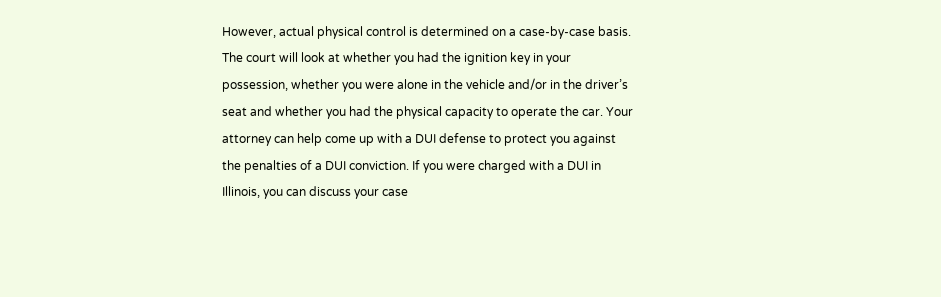However, actual physical control is determined on a case-by-case basis. The court will look at whether you had the ignition key in your possession, whether you were alone in the vehicle and/or in the driver’s seat and whether you had the physical capacity to operate the car. Your attorney can help come up with a DUI defense to protect you against the penalties of a DUI conviction. If you were charged with a DUI in Illinois, you can discuss your case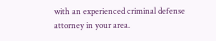with an experienced criminal defense attorney in your area.